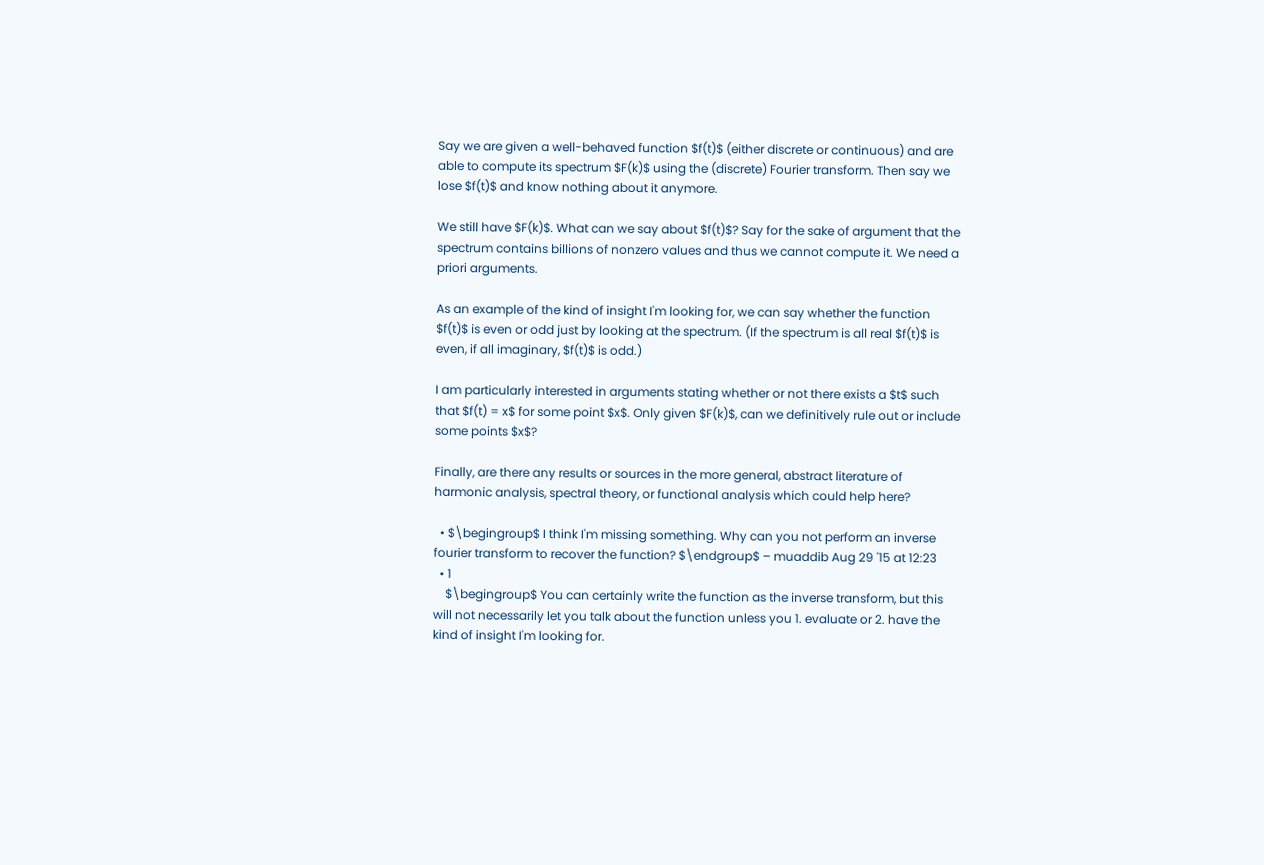Say we are given a well-behaved function $f(t)$ (either discrete or continuous) and are able to compute its spectrum $F(k)$ using the (discrete) Fourier transform. Then say we lose $f(t)$ and know nothing about it anymore.

We still have $F(k)$. What can we say about $f(t)$? Say for the sake of argument that the spectrum contains billions of nonzero values and thus we cannot compute it. We need a priori arguments.

As an example of the kind of insight I'm looking for, we can say whether the function $f(t)$ is even or odd just by looking at the spectrum. (If the spectrum is all real $f(t)$ is even, if all imaginary, $f(t)$ is odd.)

I am particularly interested in arguments stating whether or not there exists a $t$ such that $f(t) = x$ for some point $x$. Only given $F(k)$, can we definitively rule out or include some points $x$?

Finally, are there any results or sources in the more general, abstract literature of harmonic analysis, spectral theory, or functional analysis which could help here?

  • $\begingroup$ I think I'm missing something. Why can you not perform an inverse fourier transform to recover the function? $\endgroup$ – muaddib Aug 29 '15 at 12:23
  • 1
    $\begingroup$ You can certainly write the function as the inverse transform, but this will not necessarily let you talk about the function unless you 1. evaluate or 2. have the kind of insight I'm looking for.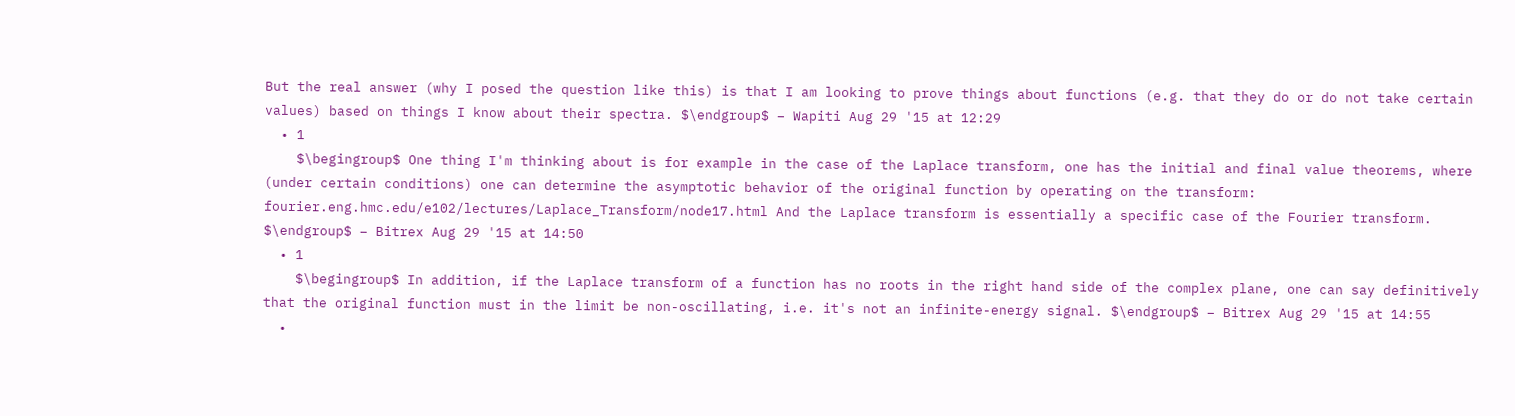But the real answer (why I posed the question like this) is that I am looking to prove things about functions (e.g. that they do or do not take certain values) based on things I know about their spectra. $\endgroup$ – Wapiti Aug 29 '15 at 12:29
  • 1
    $\begingroup$ One thing I'm thinking about is for example in the case of the Laplace transform, one has the initial and final value theorems, where (under certain conditions) one can determine the asymptotic behavior of the original function by operating on the transform: fourier.eng.hmc.edu/e102/lectures/Laplace_Transform/node17.html And the Laplace transform is essentially a specific case of the Fourier transform. $\endgroup$ – Bitrex Aug 29 '15 at 14:50
  • 1
    $\begingroup$ In addition, if the Laplace transform of a function has no roots in the right hand side of the complex plane, one can say definitively that the original function must in the limit be non-oscillating, i.e. it's not an infinite-energy signal. $\endgroup$ – Bitrex Aug 29 '15 at 14:55
  •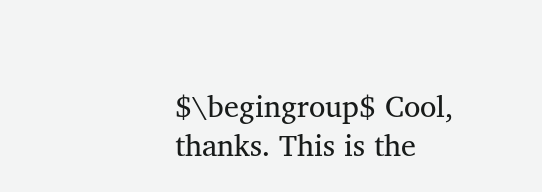$\begingroup$ Cool, thanks. This is the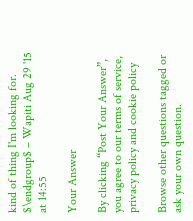kind of thing I'm looking for. $\endgroup$ – Wapiti Aug 29 '15 at 14:55

Your Answer

By clicking “Post Your Answer”, you agree to our terms of service, privacy policy and cookie policy

Browse other questions tagged or ask your own question.